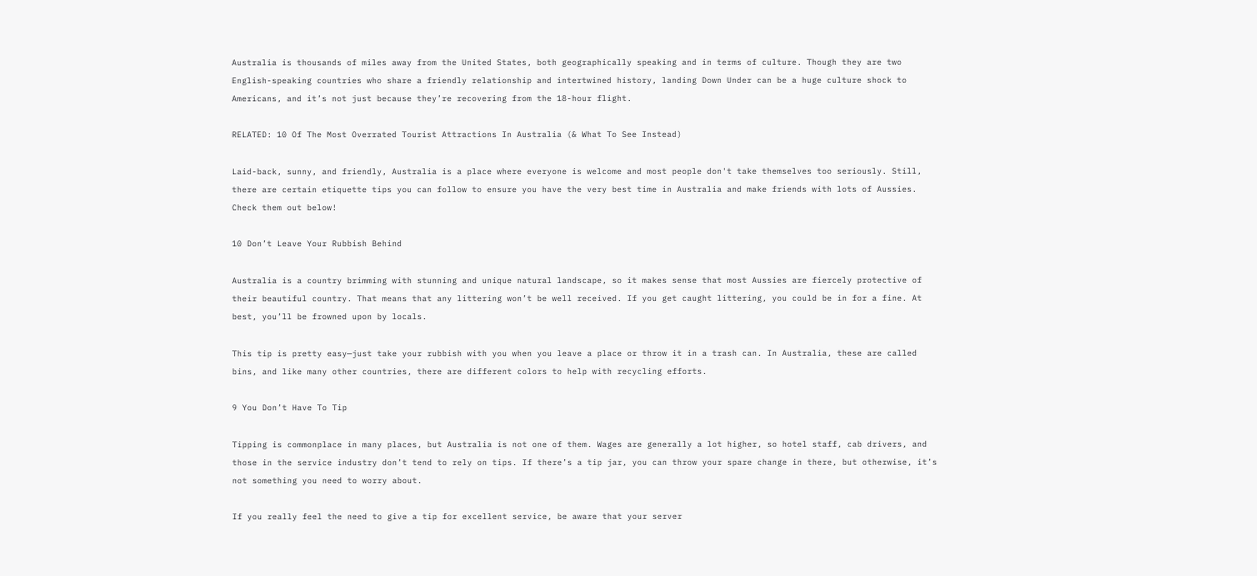Australia is thousands of miles away from the United States, both geographically speaking and in terms of culture. Though they are two English-speaking countries who share a friendly relationship and intertwined history, landing Down Under can be a huge culture shock to Americans, and it’s not just because they’re recovering from the 18-hour flight.

RELATED: 10 Of The Most Overrated Tourist Attractions In Australia (& What To See Instead)

Laid-back, sunny, and friendly, Australia is a place where everyone is welcome and most people don't take themselves too seriously. Still, there are certain etiquette tips you can follow to ensure you have the very best time in Australia and make friends with lots of Aussies. Check them out below!

10 Don’t Leave Your Rubbish Behind

Australia is a country brimming with stunning and unique natural landscape, so it makes sense that most Aussies are fiercely protective of their beautiful country. That means that any littering won’t be well received. If you get caught littering, you could be in for a fine. At best, you’ll be frowned upon by locals.

This tip is pretty easy—just take your rubbish with you when you leave a place or throw it in a trash can. In Australia, these are called bins, and like many other countries, there are different colors to help with recycling efforts.

9 You Don’t Have To Tip

Tipping is commonplace in many places, but Australia is not one of them. Wages are generally a lot higher, so hotel staff, cab drivers, and those in the service industry don’t tend to rely on tips. If there’s a tip jar, you can throw your spare change in there, but otherwise, it’s not something you need to worry about.

If you really feel the need to give a tip for excellent service, be aware that your server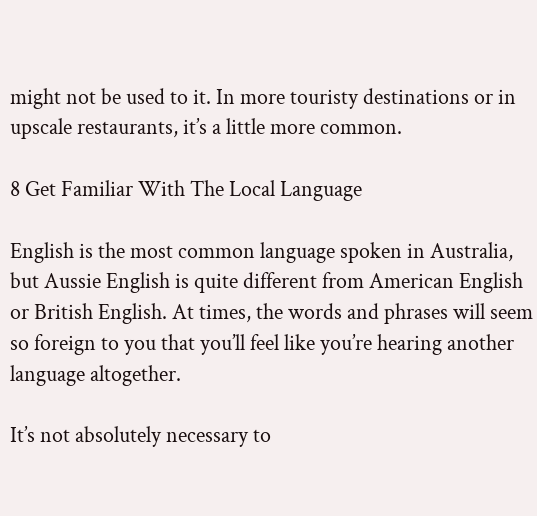might not be used to it. In more touristy destinations or in upscale restaurants, it’s a little more common.

8 Get Familiar With The Local Language

English is the most common language spoken in Australia, but Aussie English is quite different from American English or British English. At times, the words and phrases will seem so foreign to you that you’ll feel like you’re hearing another language altogether.

It’s not absolutely necessary to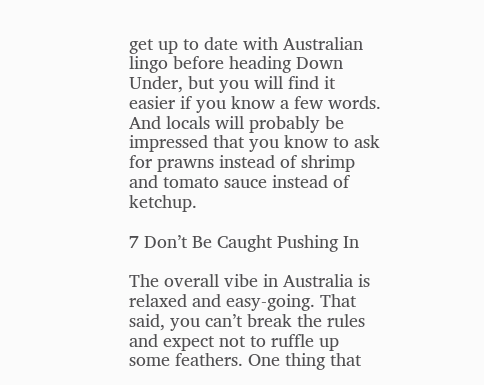get up to date with Australian lingo before heading Down Under, but you will find it easier if you know a few words. And locals will probably be impressed that you know to ask for prawns instead of shrimp and tomato sauce instead of ketchup.

7 Don’t Be Caught Pushing In

The overall vibe in Australia is relaxed and easy-going. That said, you can’t break the rules and expect not to ruffle up some feathers. One thing that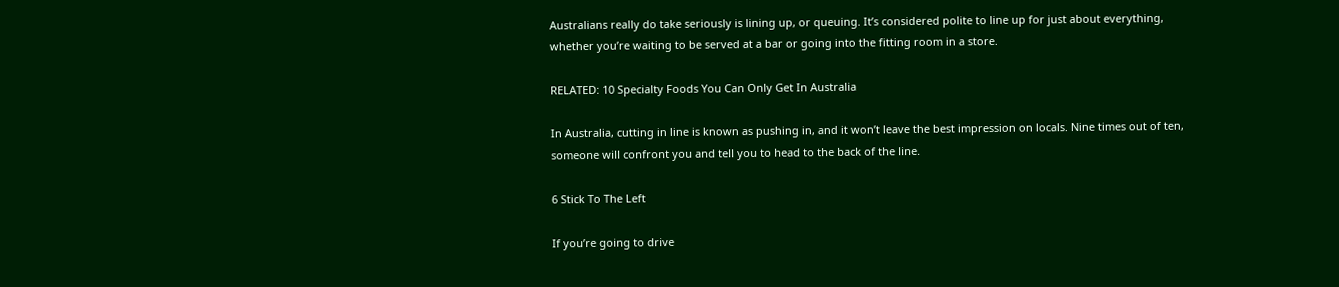Australians really do take seriously is lining up, or queuing. It’s considered polite to line up for just about everything, whether you’re waiting to be served at a bar or going into the fitting room in a store.

RELATED: 10 Specialty Foods You Can Only Get In Australia

In Australia, cutting in line is known as pushing in, and it won’t leave the best impression on locals. Nine times out of ten, someone will confront you and tell you to head to the back of the line.

6 Stick To The Left

If you’re going to drive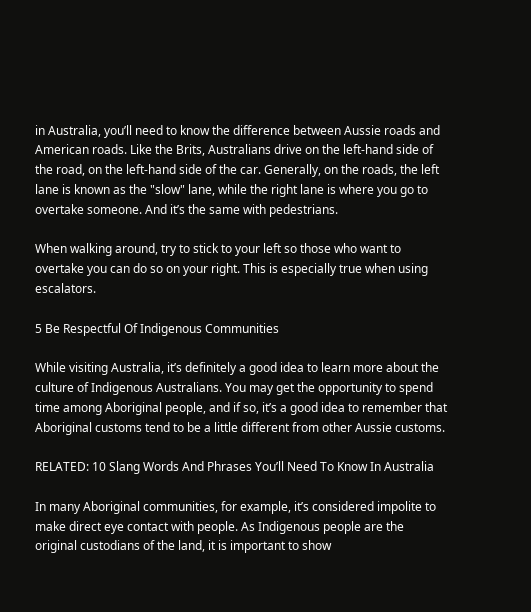in Australia, you’ll need to know the difference between Aussie roads and American roads. Like the Brits, Australians drive on the left-hand side of the road, on the left-hand side of the car. Generally, on the roads, the left lane is known as the "slow" lane, while the right lane is where you go to overtake someone. And it’s the same with pedestrians.

When walking around, try to stick to your left so those who want to overtake you can do so on your right. This is especially true when using escalators.

5 Be Respectful Of Indigenous Communities

While visiting Australia, it’s definitely a good idea to learn more about the culture of Indigenous Australians. You may get the opportunity to spend time among Aboriginal people, and if so, it’s a good idea to remember that Aboriginal customs tend to be a little different from other Aussie customs.

RELATED: 10 Slang Words And Phrases You’ll Need To Know In Australia

In many Aboriginal communities, for example, it’s considered impolite to make direct eye contact with people. As Indigenous people are the original custodians of the land, it is important to show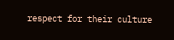respect for their culture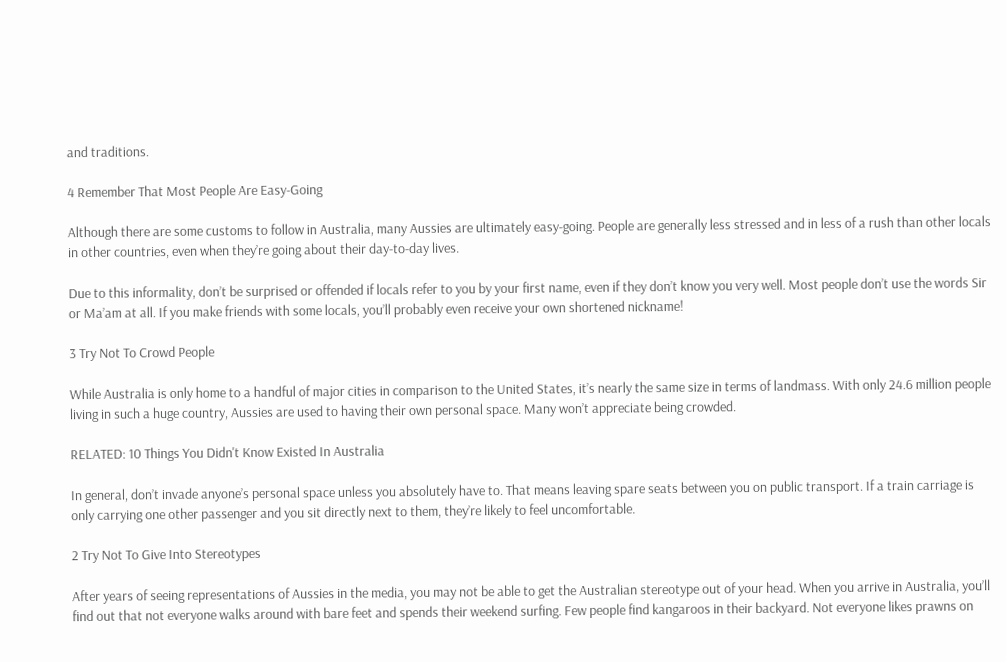and traditions.

4 Remember That Most People Are Easy-Going

Although there are some customs to follow in Australia, many Aussies are ultimately easy-going. People are generally less stressed and in less of a rush than other locals in other countries, even when they’re going about their day-to-day lives.

Due to this informality, don’t be surprised or offended if locals refer to you by your first name, even if they don’t know you very well. Most people don’t use the words Sir or Ma’am at all. If you make friends with some locals, you’ll probably even receive your own shortened nickname!

3 Try Not To Crowd People

While Australia is only home to a handful of major cities in comparison to the United States, it’s nearly the same size in terms of landmass. With only 24.6 million people living in such a huge country, Aussies are used to having their own personal space. Many won’t appreciate being crowded.

RELATED: 10 Things You Didn't Know Existed In Australia

In general, don’t invade anyone’s personal space unless you absolutely have to. That means leaving spare seats between you on public transport. If a train carriage is only carrying one other passenger and you sit directly next to them, they’re likely to feel uncomfortable.

2 Try Not To Give Into Stereotypes

After years of seeing representations of Aussies in the media, you may not be able to get the Australian stereotype out of your head. When you arrive in Australia, you’ll find out that not everyone walks around with bare feet and spends their weekend surfing. Few people find kangaroos in their backyard. Not everyone likes prawns on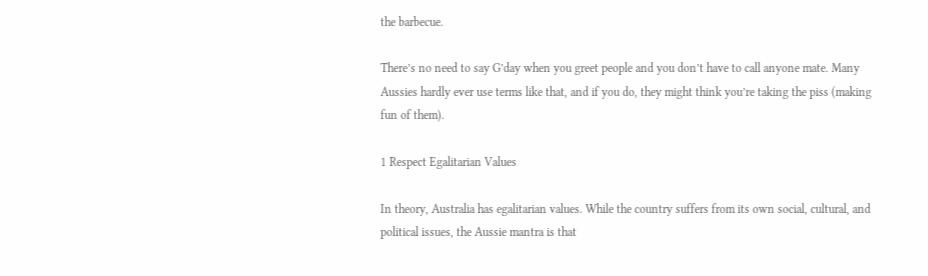the barbecue.

There’s no need to say G’day when you greet people and you don’t have to call anyone mate. Many Aussies hardly ever use terms like that, and if you do, they might think you’re taking the piss (making fun of them).

1 Respect Egalitarian Values

In theory, Australia has egalitarian values. While the country suffers from its own social, cultural, and political issues, the Aussie mantra is that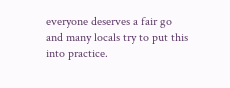everyone deserves a fair go and many locals try to put this into practice.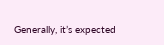Generally, it’s expected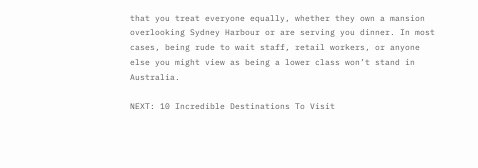that you treat everyone equally, whether they own a mansion overlooking Sydney Harbour or are serving you dinner. In most cases, being rude to wait staff, retail workers, or anyone else you might view as being a lower class won’t stand in Australia.

NEXT: 10 Incredible Destinations To Visit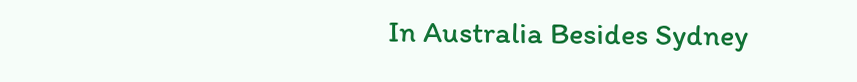In Australia Besides Sydney